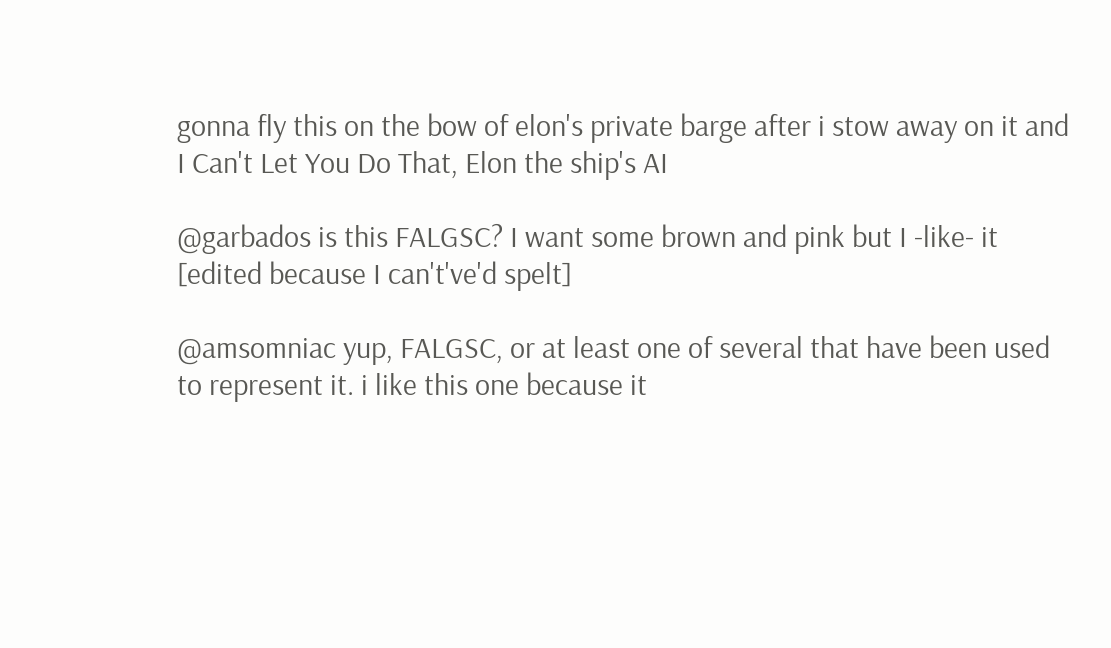gonna fly this on the bow of elon's private barge after i stow away on it and I Can't Let You Do That, Elon the ship's AI

@garbados is this FALGSC? I want some brown and pink but I -like- it
[edited because I can't've'd spelt]

@amsomniac yup, FALGSC, or at least one of several that have been used to represent it. i like this one because it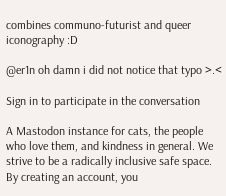combines communo-futurist and queer iconography :D

@er1n oh damn i did not notice that typo >.<

Sign in to participate in the conversation

A Mastodon instance for cats, the people who love them, and kindness in general. We strive to be a radically inclusive safe space. By creating an account, you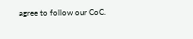agree to follow our CoC.